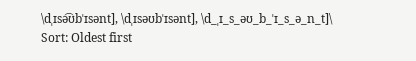\dˌɪsə͡ʊbˈɪsənt], \dˌɪsəʊbˈɪsənt], \d_ˌɪ_s_əʊ_b_ˈɪ_s_ə_n_t]\
Sort: Oldest first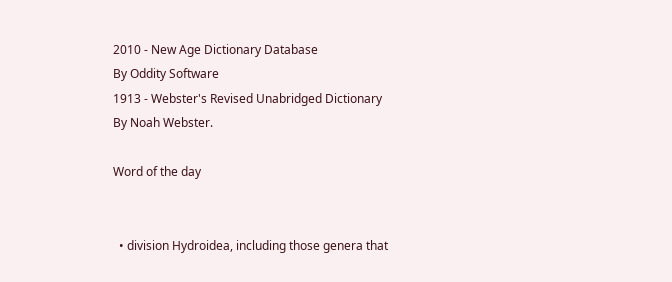2010 - New Age Dictionary Database
By Oddity Software
1913 - Webster's Revised Unabridged Dictionary
By Noah Webster.

Word of the day


  • division Hydroidea, including those genera that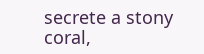secrete a stony coral,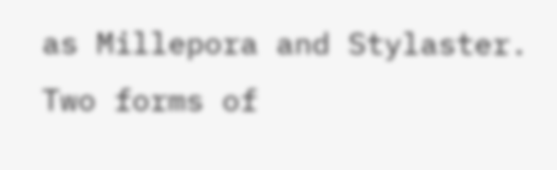as Millepora and Stylaster. Two forms of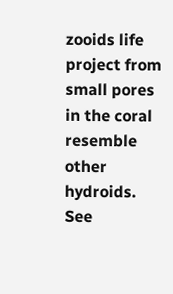zooids life project from small pores in the coral resemble other hydroids. See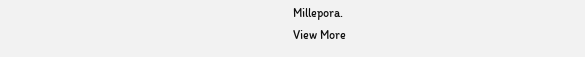Millepora.
View More